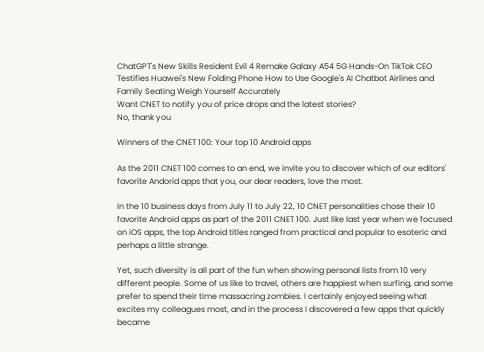ChatGPT's New Skills Resident Evil 4 Remake Galaxy A54 5G Hands-On TikTok CEO Testifies Huawei's New Folding Phone How to Use Google's AI Chatbot Airlines and Family Seating Weigh Yourself Accurately
Want CNET to notify you of price drops and the latest stories?
No, thank you

Winners of the CNET 100: Your top 10 Android apps

As the 2011 CNET 100 comes to an end, we invite you to discover which of our editors' favorite Andorid apps that you, our dear readers, love the most.

In the 10 business days from July 11 to July 22, 10 CNET personalities chose their 10 favorite Android apps as part of the 2011 CNET 100. Just like last year when we focused on iOS apps, the top Android titles ranged from practical and popular to esoteric and perhaps a little strange.

Yet, such diversity is all part of the fun when showing personal lists from 10 very different people. Some of us like to travel, others are happiest when surfing, and some prefer to spend their time massacring zombies. I certainly enjoyed seeing what excites my colleagues most, and in the process I discovered a few apps that quickly became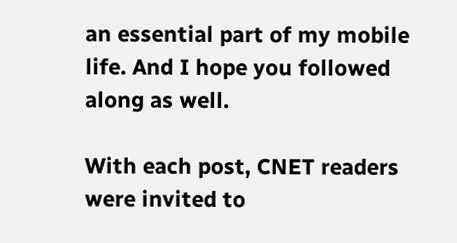an essential part of my mobile life. And I hope you followed along as well.

With each post, CNET readers were invited to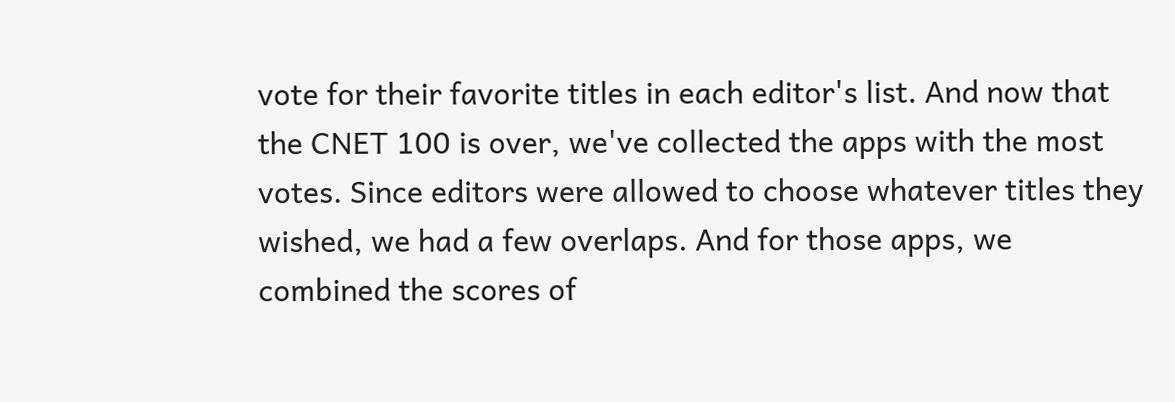vote for their favorite titles in each editor's list. And now that the CNET 100 is over, we've collected the apps with the most votes. Since editors were allowed to choose whatever titles they wished, we had a few overlaps. And for those apps, we combined the scores of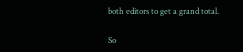both editors to get a grand total.

So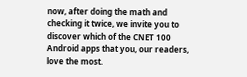now, after doing the math and checking it twice, we invite you to discover which of the CNET 100 Android apps that you, our readers, love the most.